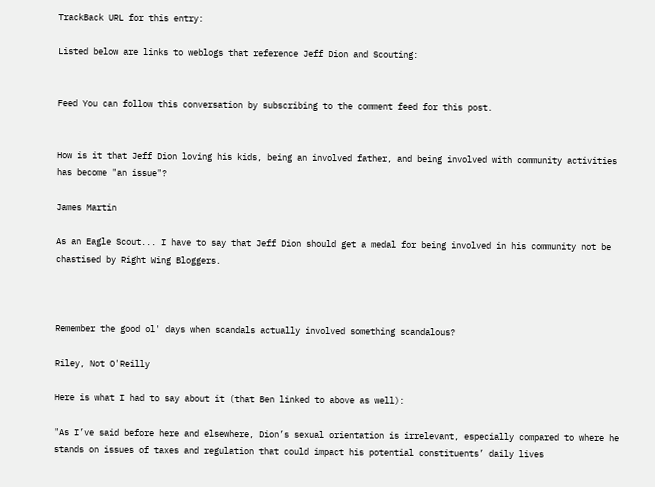TrackBack URL for this entry:

Listed below are links to weblogs that reference Jeff Dion and Scouting:


Feed You can follow this conversation by subscribing to the comment feed for this post.


How is it that Jeff Dion loving his kids, being an involved father, and being involved with community activities has become "an issue"?

James Martin

As an Eagle Scout... I have to say that Jeff Dion should get a medal for being involved in his community not be chastised by Right Wing Bloggers.



Remember the good ol' days when scandals actually involved something scandalous?

Riley, Not O'Reilly

Here is what I had to say about it (that Ben linked to above as well):

"As I’ve said before here and elsewhere, Dion’s sexual orientation is irrelevant, especially compared to where he stands on issues of taxes and regulation that could impact his potential constituents’ daily lives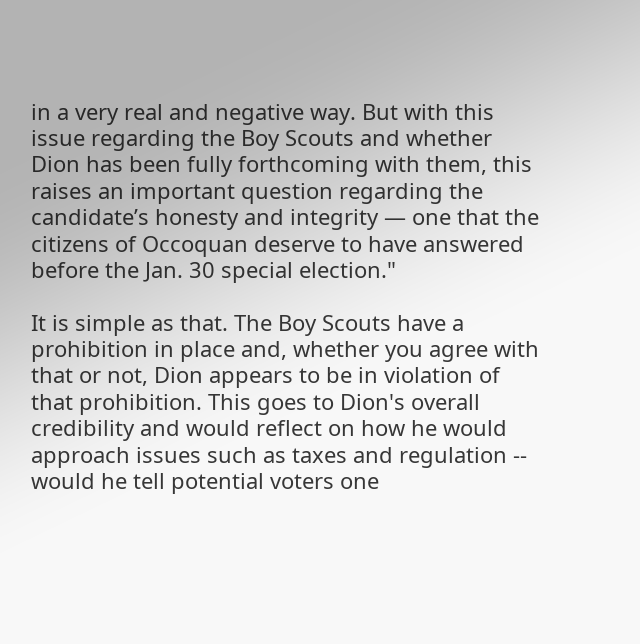in a very real and negative way. But with this issue regarding the Boy Scouts and whether Dion has been fully forthcoming with them, this raises an important question regarding the candidate’s honesty and integrity — one that the citizens of Occoquan deserve to have answered before the Jan. 30 special election."

It is simple as that. The Boy Scouts have a prohibition in place and, whether you agree with that or not, Dion appears to be in violation of that prohibition. This goes to Dion's overall credibility and would reflect on how he would approach issues such as taxes and regulation -- would he tell potential voters one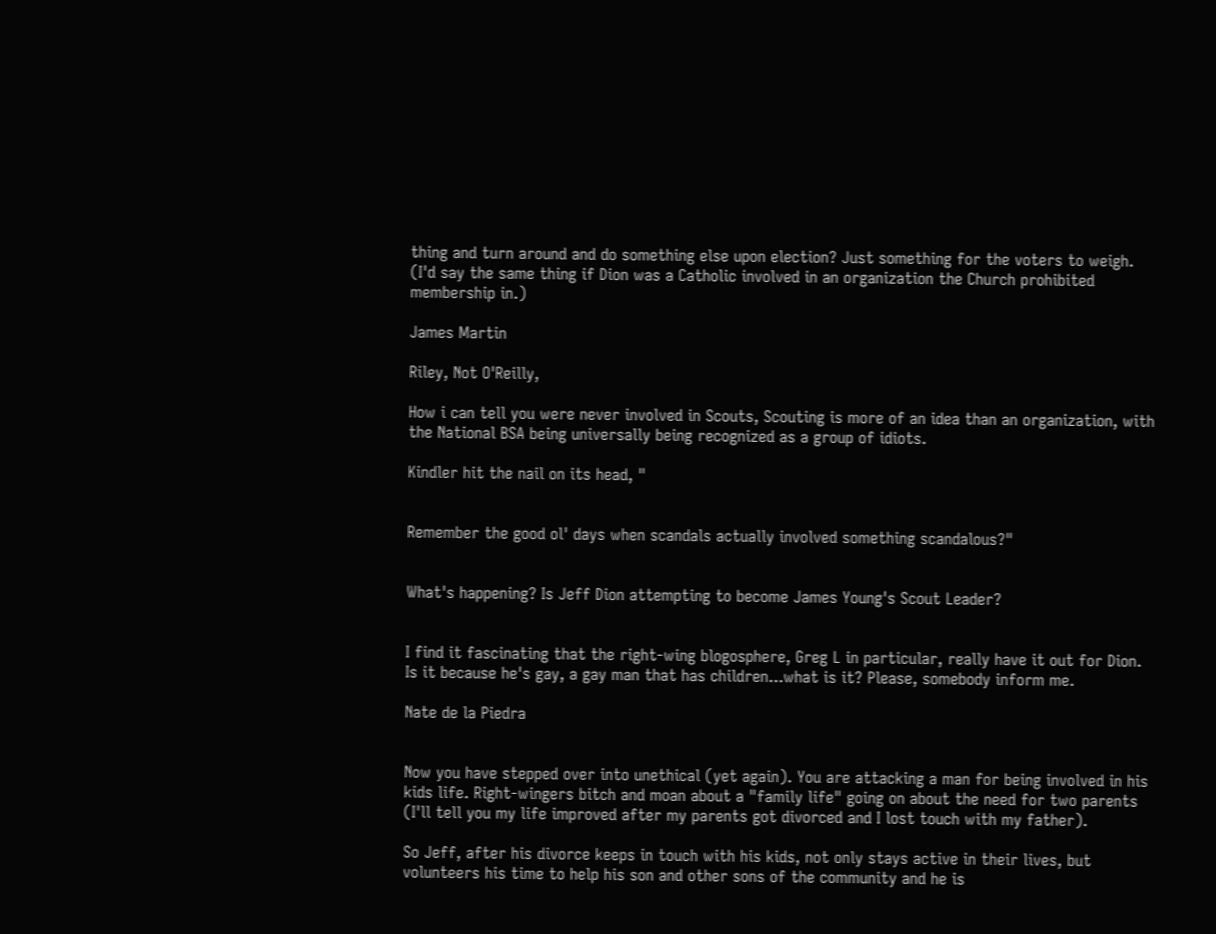thing and turn around and do something else upon election? Just something for the voters to weigh. (I'd say the same thing if Dion was a Catholic involved in an organization the Church prohibited membership in.)

James Martin

Riley, Not O'Reilly,

How i can tell you were never involved in Scouts, Scouting is more of an idea than an organization, with the National BSA being universally being recognized as a group of idiots.

Kindler hit the nail on its head, "


Remember the good ol' days when scandals actually involved something scandalous?"


What's happening? Is Jeff Dion attempting to become James Young's Scout Leader?


I find it fascinating that the right-wing blogosphere, Greg L in particular, really have it out for Dion. Is it because he's gay, a gay man that has children...what is it? Please, somebody inform me.

Nate de la Piedra


Now you have stepped over into unethical (yet again). You are attacking a man for being involved in his kids life. Right-wingers bitch and moan about a "family life" going on about the need for two parents (I'll tell you my life improved after my parents got divorced and I lost touch with my father).

So Jeff, after his divorce keeps in touch with his kids, not only stays active in their lives, but volunteers his time to help his son and other sons of the community and he is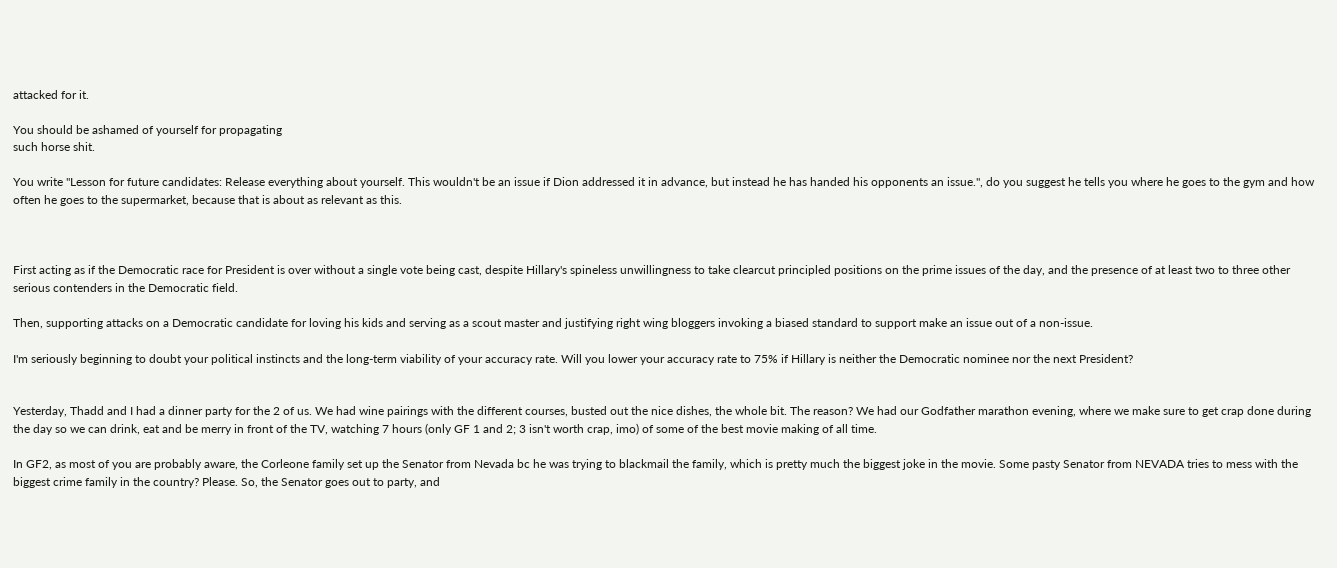attacked for it.

You should be ashamed of yourself for propagating
such horse shit.

You write "Lesson for future candidates: Release everything about yourself. This wouldn't be an issue if Dion addressed it in advance, but instead he has handed his opponents an issue.", do you suggest he tells you where he goes to the gym and how often he goes to the supermarket, because that is about as relevant as this.



First acting as if the Democratic race for President is over without a single vote being cast, despite Hillary's spineless unwillingness to take clearcut principled positions on the prime issues of the day, and the presence of at least two to three other serious contenders in the Democratic field.

Then, supporting attacks on a Democratic candidate for loving his kids and serving as a scout master and justifying right wing bloggers invoking a biased standard to support make an issue out of a non-issue.

I'm seriously beginning to doubt your political instincts and the long-term viability of your accuracy rate. Will you lower your accuracy rate to 75% if Hillary is neither the Democratic nominee nor the next President?


Yesterday, Thadd and I had a dinner party for the 2 of us. We had wine pairings with the different courses, busted out the nice dishes, the whole bit. The reason? We had our Godfather marathon evening, where we make sure to get crap done during the day so we can drink, eat and be merry in front of the TV, watching 7 hours (only GF 1 and 2; 3 isn't worth crap, imo) of some of the best movie making of all time.

In GF2, as most of you are probably aware, the Corleone family set up the Senator from Nevada bc he was trying to blackmail the family, which is pretty much the biggest joke in the movie. Some pasty Senator from NEVADA tries to mess with the biggest crime family in the country? Please. So, the Senator goes out to party, and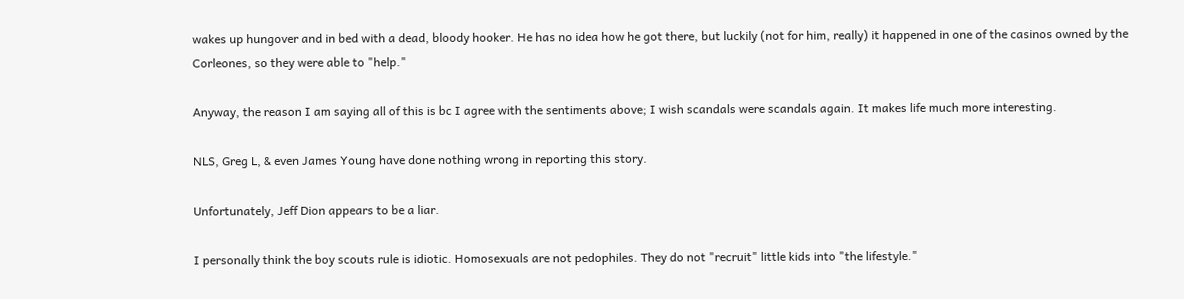wakes up hungover and in bed with a dead, bloody hooker. He has no idea how he got there, but luckily (not for him, really) it happened in one of the casinos owned by the Corleones, so they were able to "help."

Anyway, the reason I am saying all of this is bc I agree with the sentiments above; I wish scandals were scandals again. It makes life much more interesting.

NLS, Greg L, & even James Young have done nothing wrong in reporting this story.

Unfortunately, Jeff Dion appears to be a liar.

I personally think the boy scouts rule is idiotic. Homosexuals are not pedophiles. They do not "recruit" little kids into "the lifestyle."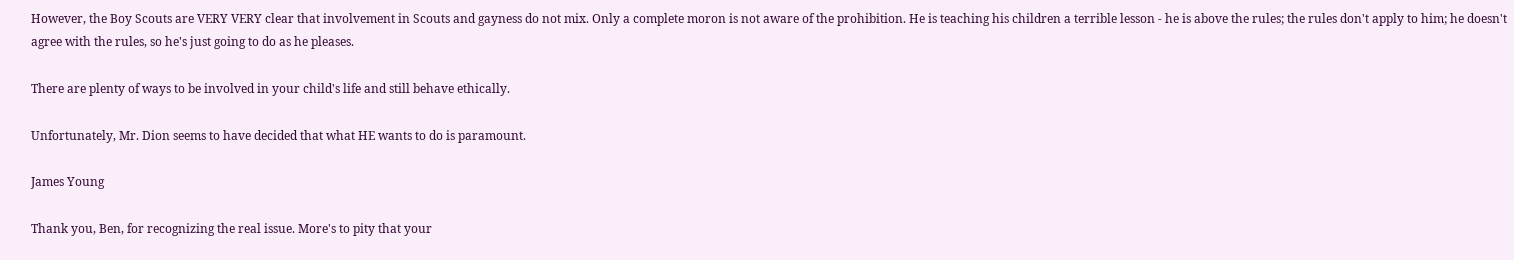However, the Boy Scouts are VERY VERY clear that involvement in Scouts and gayness do not mix. Only a complete moron is not aware of the prohibition. He is teaching his children a terrible lesson - he is above the rules; the rules don't apply to him; he doesn't agree with the rules, so he's just going to do as he pleases.

There are plenty of ways to be involved in your child's life and still behave ethically.

Unfortunately, Mr. Dion seems to have decided that what HE wants to do is paramount.

James Young

Thank you, Ben, for recognizing the real issue. More's to pity that your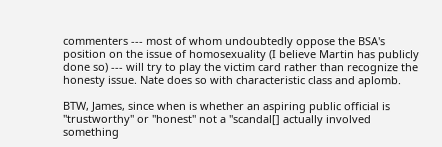commenters --- most of whom undoubtedly oppose the BSA's position on the issue of homosexuality (I believe Martin has publicly done so) --- will try to play the victim card rather than recognize the honesty issue. Nate does so with characteristic class and aplomb.

BTW, James, since when is whether an aspiring public official is "trustworthy" or "honest" not a "scandal[] actually involved something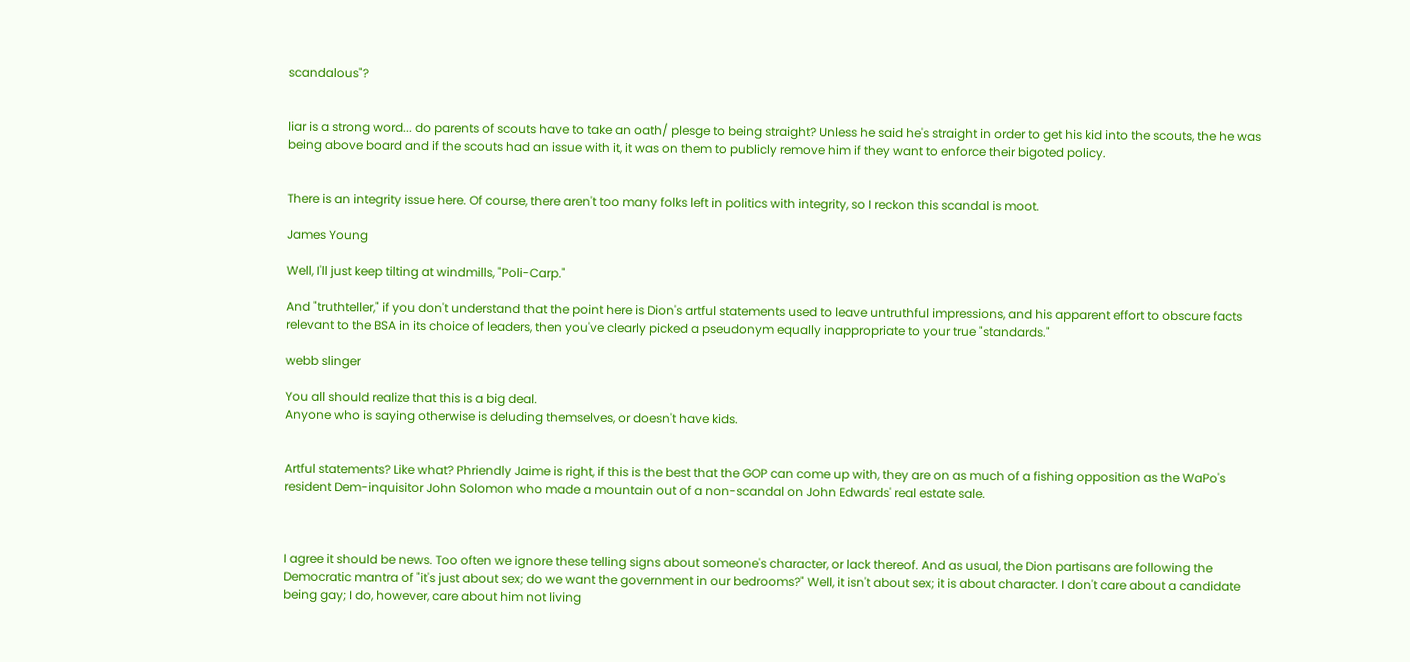scandalous"?


liar is a strong word... do parents of scouts have to take an oath/ plesge to being straight? Unless he said he's straight in order to get his kid into the scouts, the he was being above board and if the scouts had an issue with it, it was on them to publicly remove him if they want to enforce their bigoted policy.


There is an integrity issue here. Of course, there aren't too many folks left in politics with integrity, so I reckon this scandal is moot.

James Young

Well, I'll just keep tilting at windmills, "Poli-Carp."

And "truthteller," if you don't understand that the point here is Dion's artful statements used to leave untruthful impressions, and his apparent effort to obscure facts relevant to the BSA in its choice of leaders, then you've clearly picked a pseudonym equally inappropriate to your true "standards."

webb slinger

You all should realize that this is a big deal.
Anyone who is saying otherwise is deluding themselves, or doesn't have kids.


Artful statements? Like what? Phriendly Jaime is right, if this is the best that the GOP can come up with, they are on as much of a fishing opposition as the WaPo's resident Dem-inquisitor John Solomon who made a mountain out of a non-scandal on John Edwards' real estate sale.



I agree it should be news. Too often we ignore these telling signs about someone's character, or lack thereof. And as usual, the Dion partisans are following the Democratic mantra of "it's just about sex; do we want the government in our bedrooms?" Well, it isn't about sex; it is about character. I don't care about a candidate being gay; I do, however, care about him not living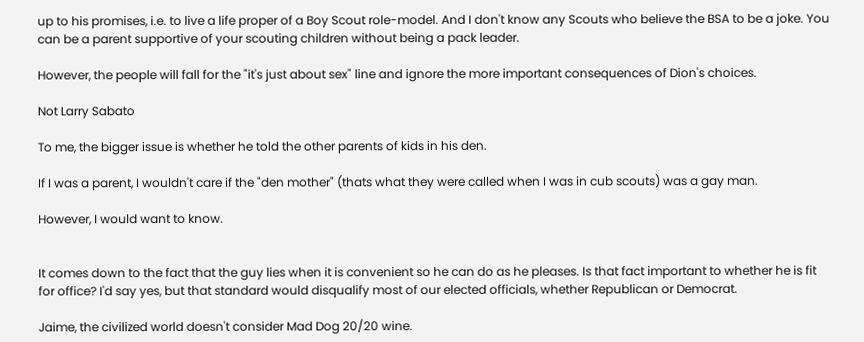up to his promises, i.e. to live a life proper of a Boy Scout role-model. And I don't know any Scouts who believe the BSA to be a joke. You can be a parent supportive of your scouting children without being a pack leader.

However, the people will fall for the "it's just about sex" line and ignore the more important consequences of Dion's choices.

Not Larry Sabato

To me, the bigger issue is whether he told the other parents of kids in his den.

If I was a parent, I wouldn't care if the "den mother" (thats what they were called when I was in cub scouts) was a gay man.

However, I would want to know.


It comes down to the fact that the guy lies when it is convenient so he can do as he pleases. Is that fact important to whether he is fit for office? I'd say yes, but that standard would disqualify most of our elected officials, whether Republican or Democrat.

Jaime, the civilized world doesn't consider Mad Dog 20/20 wine.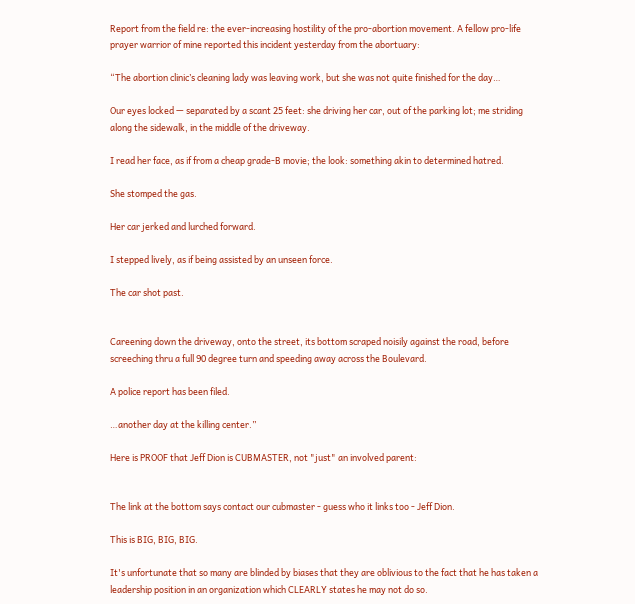Report from the field re: the ever-increasing hostility of the pro-abortion movement. A fellow pro-life prayer warrior of mine reported this incident yesterday from the abortuary:

“The abortion clinic’s cleaning lady was leaving work, but she was not quite finished for the day…

Our eyes locked — separated by a scant 25 feet: she driving her car, out of the parking lot; me striding along the sidewalk, in the middle of the driveway.

I read her face, as if from a cheap grade-B movie; the look: something akin to determined hatred.

She stomped the gas.

Her car jerked and lurched forward.

I stepped lively, as if being assisted by an unseen force.

The car shot past.


Careening down the driveway, onto the street, its bottom scraped noisily against the road, before screeching thru a full 90 degree turn and speeding away across the Boulevard.

A police report has been filed.

…another day at the killing center.”

Here is PROOF that Jeff Dion is CUBMASTER, not "just" an involved parent:


The link at the bottom says contact our cubmaster - guess who it links too - Jeff Dion.

This is BIG, BIG, BIG.

It's unfortunate that so many are blinded by biases that they are oblivious to the fact that he has taken a leadership position in an organization which CLEARLY states he may not do so.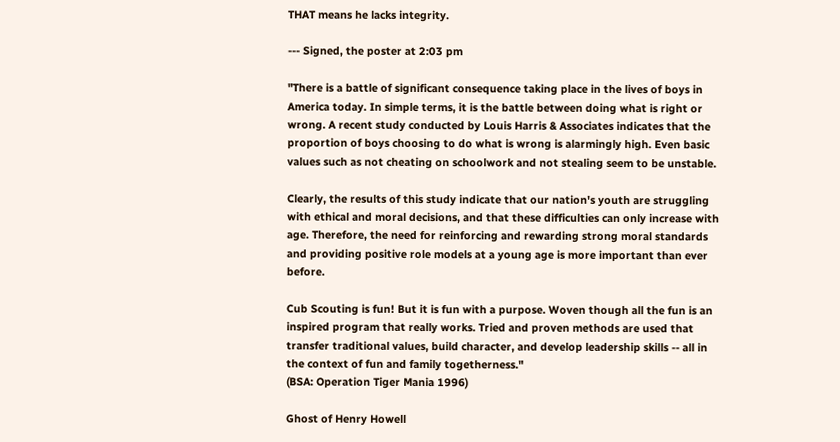THAT means he lacks integrity.

--- Signed, the poster at 2:03 pm

"There is a battle of significant consequence taking place in the lives of boys in America today. In simple terms, it is the battle between doing what is right or wrong. A recent study conducted by Louis Harris & Associates indicates that the proportion of boys choosing to do what is wrong is alarmingly high. Even basic values such as not cheating on schoolwork and not stealing seem to be unstable.

Clearly, the results of this study indicate that our nation's youth are struggling with ethical and moral decisions, and that these difficulties can only increase with age. Therefore, the need for reinforcing and rewarding strong moral standards and providing positive role models at a young age is more important than ever before.

Cub Scouting is fun! But it is fun with a purpose. Woven though all the fun is an inspired program that really works. Tried and proven methods are used that transfer traditional values, build character, and develop leadership skills -- all in the context of fun and family togetherness."
(BSA: Operation Tiger Mania 1996)

Ghost of Henry Howell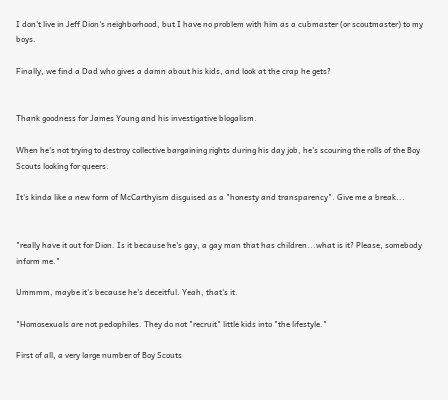I don't live in Jeff Dion's neighborhood, but I have no problem with him as a cubmaster (or scoutmaster) to my boys.

Finally, we find a Dad who gives a damn about his kids, and look at the crap he gets?


Thank goodness for James Young and his investigative blogalism.

When he's not trying to destroy collective bargaining rights during his day job, he's scouring the rolls of the Boy Scouts looking for queers.

It's kinda like a new form of McCarthyism disguised as a "honesty and transparency". Give me a break...


"really have it out for Dion. Is it because he's gay, a gay man that has children...what is it? Please, somebody inform me."

Ummmm, maybe it's because he's deceitful. Yeah, that's it.

"Homosexuals are not pedophiles. They do not "recruit" little kids into "the lifestyle."

First of all, a very large number of Boy Scouts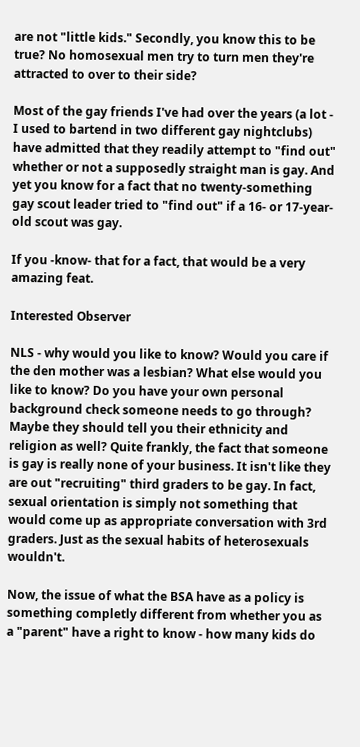are not "little kids." Secondly, you know this to be true? No homosexual men try to turn men they're attracted to over to their side?

Most of the gay friends I've had over the years (a lot - I used to bartend in two different gay nightclubs) have admitted that they readily attempt to "find out" whether or not a supposedly straight man is gay. And yet you know for a fact that no twenty-something gay scout leader tried to "find out" if a 16- or 17-year-old scout was gay.

If you -know- that for a fact, that would be a very amazing feat.

Interested Observer

NLS - why would you like to know? Would you care if the den mother was a lesbian? What else would you like to know? Do you have your own personal background check someone needs to go through? Maybe they should tell you their ethnicity and religion as well? Quite frankly, the fact that someone is gay is really none of your business. It isn't like they are out "recruiting" third graders to be gay. In fact, sexual orientation is simply not something that would come up as appropriate conversation with 3rd graders. Just as the sexual habits of heterosexuals wouldn't.

Now, the issue of what the BSA have as a policy is something completly different from whether you as a "parent" have a right to know - how many kids do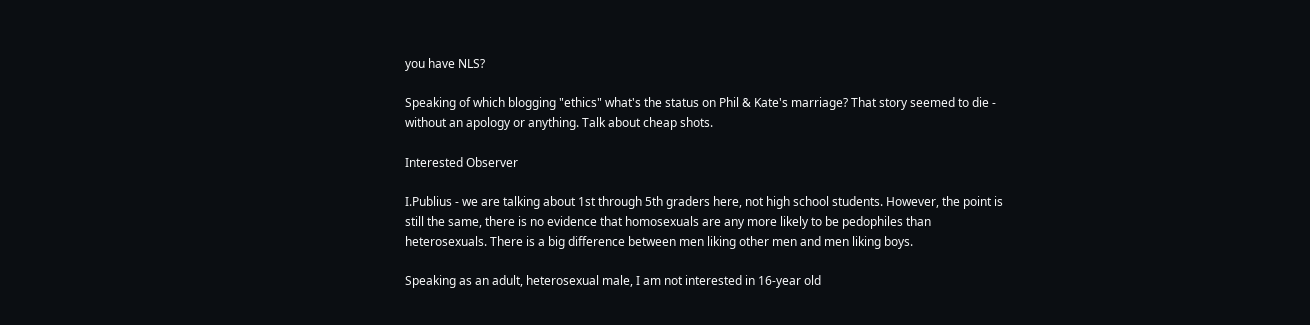you have NLS?

Speaking of which blogging "ethics" what's the status on Phil & Kate's marriage? That story seemed to die - without an apology or anything. Talk about cheap shots.

Interested Observer

I.Publius - we are talking about 1st through 5th graders here, not high school students. However, the point is still the same, there is no evidence that homosexuals are any more likely to be pedophiles than heterosexuals. There is a big difference between men liking other men and men liking boys.

Speaking as an adult, heterosexual male, I am not interested in 16-year old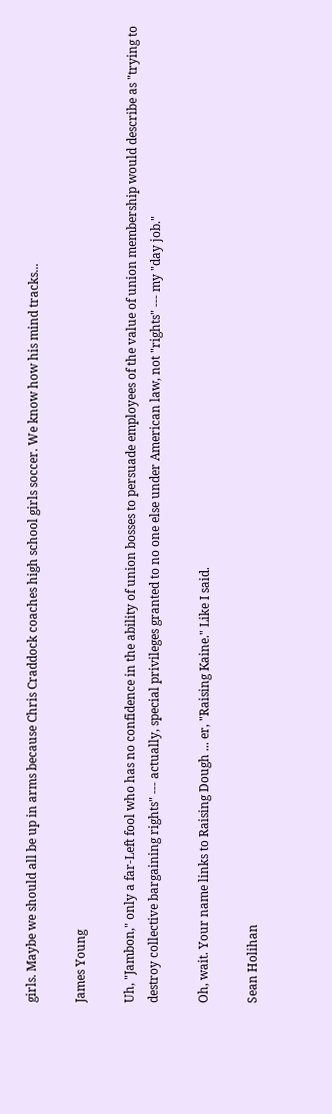girls. Maybe we should all be up in arms because Chris Craddock coaches high school girls soccer. We know how his mind tracks...

James Young

Uh, "Jambon," only a far-Left fool who has no confidence in the ability of union bosses to persuade employees of the value of union membership would describe as "trying to destroy collective bargaining rights" --- actually, special privileges granted to no one else under American law, not "rights" --- my "day job."

Oh, wait. Your name links to Raising Dough ... er, "Raising Kaine." Like I said.

Sean Holihan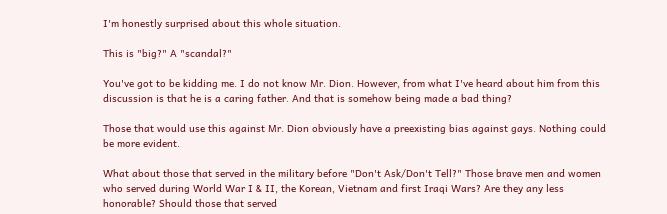I'm honestly surprised about this whole situation.

This is "big?" A "scandal?"

You've got to be kidding me. I do not know Mr. Dion. However, from what I've heard about him from this discussion is that he is a caring father. And that is somehow being made a bad thing?

Those that would use this against Mr. Dion obviously have a preexisting bias against gays. Nothing could be more evident.

What about those that served in the military before "Don't Ask/Don't Tell?" Those brave men and women who served during World War I & II, the Korean, Vietnam and first Iraqi Wars? Are they any less honorable? Should those that served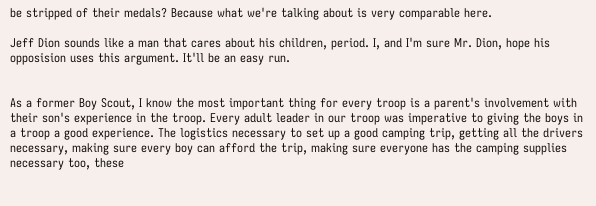be stripped of their medals? Because what we're talking about is very comparable here.

Jeff Dion sounds like a man that cares about his children, period. I, and I'm sure Mr. Dion, hope his opposision uses this argument. It'll be an easy run.


As a former Boy Scout, I know the most important thing for every troop is a parent's involvement with their son's experience in the troop. Every adult leader in our troop was imperative to giving the boys in a troop a good experience. The logistics necessary to set up a good camping trip, getting all the drivers necessary, making sure every boy can afford the trip, making sure everyone has the camping supplies necessary too, these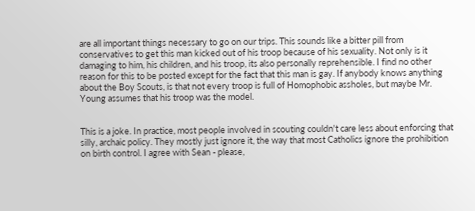are all important things necessary to go on our trips. This sounds like a bitter pill from conservatives to get this man kicked out of his troop because of his sexuality. Not only is it damaging to him, his children, and his troop, its also personally reprehensible. I find no other reason for this to be posted except for the fact that this man is gay. If anybody knows anything about the Boy Scouts, is that not every troop is full of Homophobic assholes, but maybe Mr. Young assumes that his troop was the model.


This is a joke. In practice, most people involved in scouting couldn't care less about enforcing that silly, archaic policy. They mostly just ignore it, the way that most Catholics ignore the prohibition on birth control. I agree with Sean - please,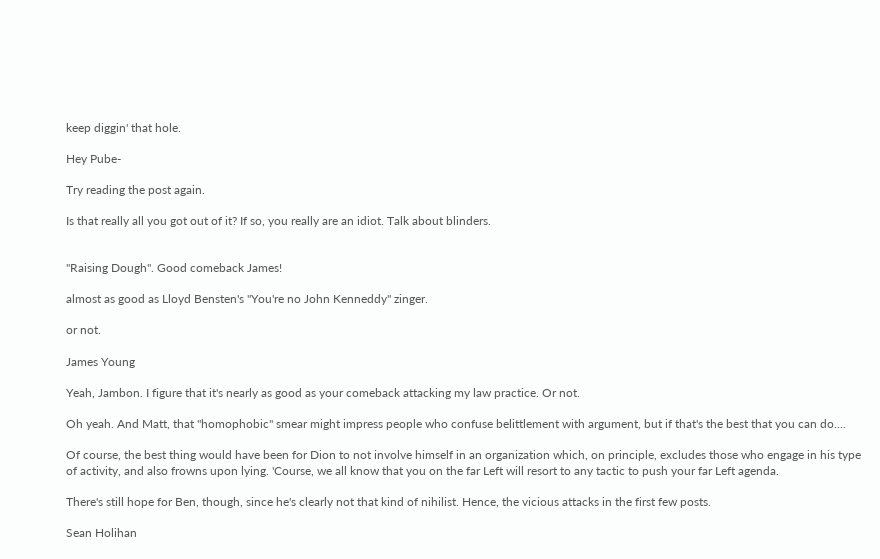keep diggin' that hole.

Hey Pube-

Try reading the post again.

Is that really all you got out of it? If so, you really are an idiot. Talk about blinders.


"Raising Dough". Good comeback James!

almost as good as Lloyd Bensten's "You're no John Kenneddy" zinger.

or not.

James Young

Yeah, Jambon. I figure that it's nearly as good as your comeback attacking my law practice. Or not.

Oh yeah. And Matt, that "homophobic" smear might impress people who confuse belittlement with argument, but if that's the best that you can do....

Of course, the best thing would have been for Dion to not involve himself in an organization which, on principle, excludes those who engage in his type of activity, and also frowns upon lying. 'Course, we all know that you on the far Left will resort to any tactic to push your far Left agenda.

There's still hope for Ben, though, since he's clearly not that kind of nihilist. Hence, the vicious attacks in the first few posts.

Sean Holihan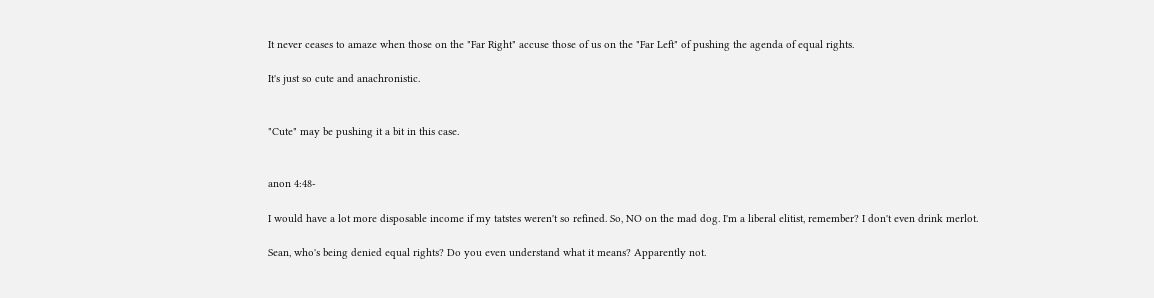It never ceases to amaze when those on the "Far Right" accuse those of us on the "Far Left" of pushing the agenda of equal rights.

It's just so cute and anachronistic.


"Cute" may be pushing it a bit in this case.


anon 4:48-

I would have a lot more disposable income if my tatstes weren't so refined. So, NO on the mad dog. I'm a liberal elitist, remember? I don't even drink merlot.

Sean, who's being denied equal rights? Do you even understand what it means? Apparently not.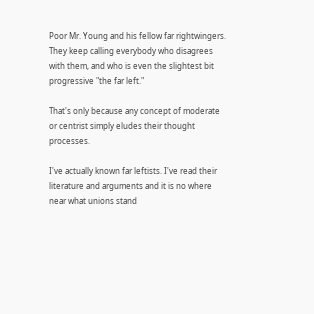Poor Mr. Young and his fellow far rightwingers. They keep calling everybody who disagrees with them, and who is even the slightest bit progressive "the far left."

That's only because any concept of moderate or centrist simply eludes their thought processes.

I've actually known far leftists. I've read their literature and arguments and it is no where near what unions stand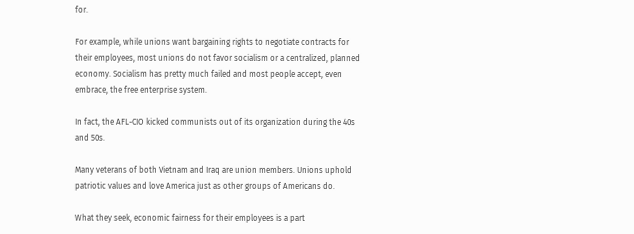for.

For example, while unions want bargaining rights to negotiate contracts for their employees, most unions do not favor socialism or a centralized, planned economy. Socialism has pretty much failed and most people accept, even embrace, the free enterprise system.

In fact, the AFL-CIO kicked communists out of its organization during the 40s and 50s.

Many veterans of both Vietnam and Iraq are union members. Unions uphold patriotic values and love America just as other groups of Americans do.

What they seek, economic fairness for their employees is a part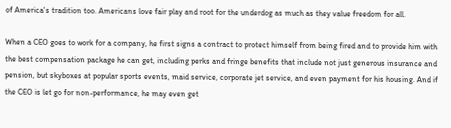of America's tradition too. Americans love fair play and root for the underdog as much as they value freedom for all.

When a CEO goes to work for a company, he first signs a contract to protect himself from being fired and to provide him with the best compensation package he can get, including perks and fringe benefits that include not just generous insurance and pension, but skyboxes at popular sports events, maid service, corporate jet service, and even payment for his housing. And if the CEO is let go for non-performance, he may even get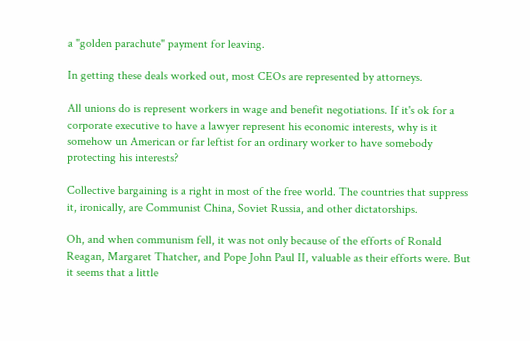a "golden parachute" payment for leaving.

In getting these deals worked out, most CEOs are represented by attorneys.

All unions do is represent workers in wage and benefit negotiations. If it's ok for a corporate executive to have a lawyer represent his economic interests, why is it somehow un American or far leftist for an ordinary worker to have somebody protecting his interests?

Collective bargaining is a right in most of the free world. The countries that suppress it, ironically, are Communist China, Soviet Russia, and other dictatorships.

Oh, and when communism fell, it was not only because of the efforts of Ronald Reagan, Margaret Thatcher, and Pope John Paul II, valuable as their efforts were. But it seems that a little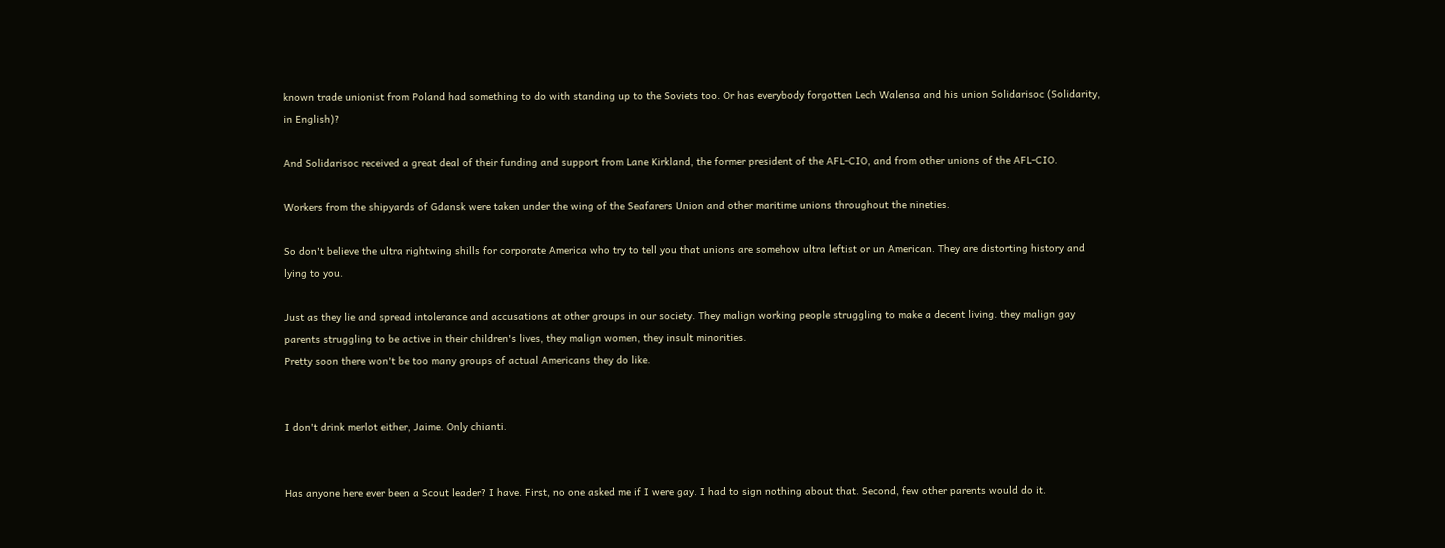known trade unionist from Poland had something to do with standing up to the Soviets too. Or has everybody forgotten Lech Walensa and his union Solidarisoc (Solidarity, in English)?

And Solidarisoc received a great deal of their funding and support from Lane Kirkland, the former president of the AFL-CIO, and from other unions of the AFL-CIO.

Workers from the shipyards of Gdansk were taken under the wing of the Seafarers Union and other maritime unions throughout the nineties.

So don't believe the ultra rightwing shills for corporate America who try to tell you that unions are somehow ultra leftist or un American. They are distorting history and lying to you.

Just as they lie and spread intolerance and accusations at other groups in our society. They malign working people struggling to make a decent living. they malign gay parents struggling to be active in their children's lives, they malign women, they insult minorities.
Pretty soon there won't be too many groups of actual Americans they do like.


I don't drink merlot either, Jaime. Only chianti.


Has anyone here ever been a Scout leader? I have. First, no one asked me if I were gay. I had to sign nothing about that. Second, few other parents would do it.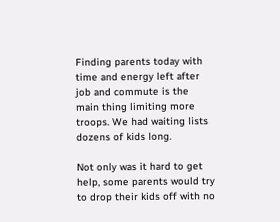Finding parents today with time and energy left after job and commute is the main thing limiting more troops. We had waiting lists dozens of kids long.

Not only was it hard to get help, some parents would try to drop their kids off with no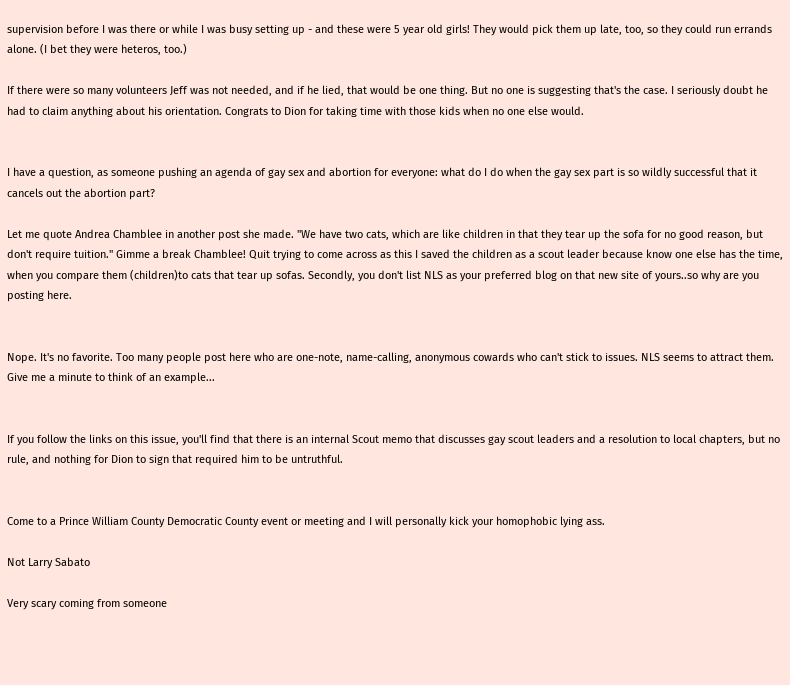supervision before I was there or while I was busy setting up - and these were 5 year old girls! They would pick them up late, too, so they could run errands alone. (I bet they were heteros, too.)

If there were so many volunteers Jeff was not needed, and if he lied, that would be one thing. But no one is suggesting that's the case. I seriously doubt he had to claim anything about his orientation. Congrats to Dion for taking time with those kids when no one else would.


I have a question, as someone pushing an agenda of gay sex and abortion for everyone: what do I do when the gay sex part is so wildly successful that it cancels out the abortion part?

Let me quote Andrea Chamblee in another post she made. "We have two cats, which are like children in that they tear up the sofa for no good reason, but don't require tuition." Gimme a break Chamblee! Quit trying to come across as this I saved the children as a scout leader because know one else has the time, when you compare them (children)to cats that tear up sofas. Secondly, you don't list NLS as your preferred blog on that new site of yours..so why are you posting here.


Nope. It's no favorite. Too many people post here who are one-note, name-calling, anonymous cowards who can't stick to issues. NLS seems to attract them. Give me a minute to think of an example...


If you follow the links on this issue, you'll find that there is an internal Scout memo that discusses gay scout leaders and a resolution to local chapters, but no rule, and nothing for Dion to sign that required him to be untruthful.


Come to a Prince William County Democratic County event or meeting and I will personally kick your homophobic lying ass.

Not Larry Sabato

Very scary coming from someone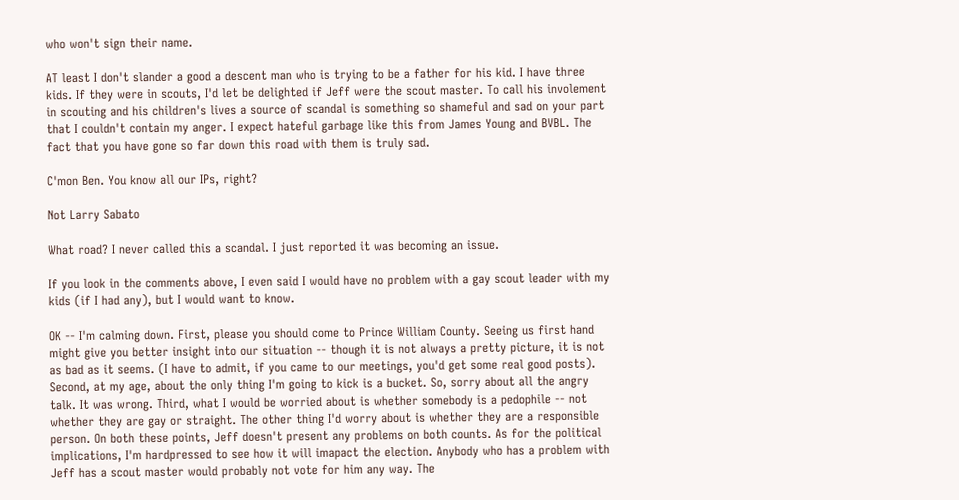who won't sign their name.

AT least I don't slander a good a descent man who is trying to be a father for his kid. I have three kids. If they were in scouts, I'd let be delighted if Jeff were the scout master. To call his involement in scouting and his children's lives a source of scandal is something so shameful and sad on your part that I couldn't contain my anger. I expect hateful garbage like this from James Young and BVBL. The fact that you have gone so far down this road with them is truly sad.

C'mon Ben. You know all our IPs, right?

Not Larry Sabato

What road? I never called this a scandal. I just reported it was becoming an issue.

If you look in the comments above, I even said I would have no problem with a gay scout leader with my kids (if I had any), but I would want to know.

OK -- I'm calming down. First, please you should come to Prince William County. Seeing us first hand might give you better insight into our situation -- though it is not always a pretty picture, it is not as bad as it seems. (I have to admit, if you came to our meetings, you'd get some real good posts). Second, at my age, about the only thing I'm going to kick is a bucket. So, sorry about all the angry talk. It was wrong. Third, what I would be worried about is whether somebody is a pedophile -- not whether they are gay or straight. The other thing I'd worry about is whether they are a responsible person. On both these points, Jeff doesn't present any problems on both counts. As for the political implications, I'm hardpressed to see how it will imapact the election. Anybody who has a problem with Jeff has a scout master would probably not vote for him any way. The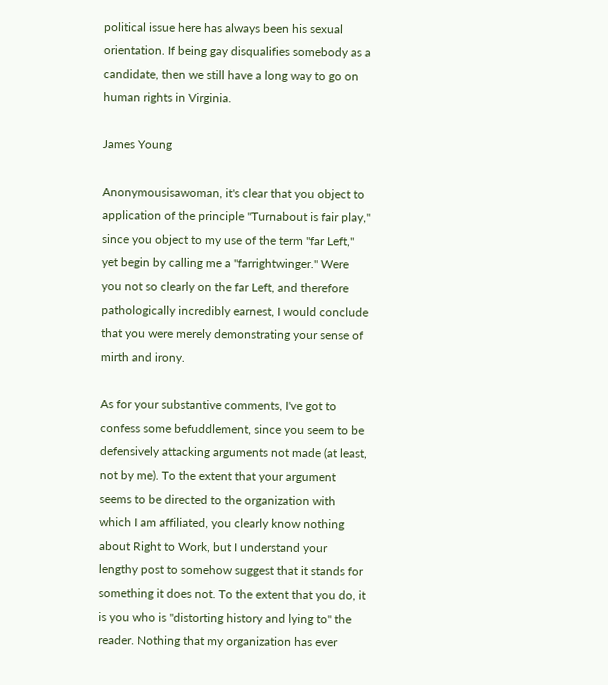political issue here has always been his sexual orientation. If being gay disqualifies somebody as a candidate, then we still have a long way to go on human rights in Virginia.

James Young

Anonymousisawoman, it's clear that you object to application of the principle "Turnabout is fair play," since you object to my use of the term "far Left," yet begin by calling me a "farrightwinger." Were you not so clearly on the far Left, and therefore pathologically incredibly earnest, I would conclude that you were merely demonstrating your sense of mirth and irony.

As for your substantive comments, I've got to confess some befuddlement, since you seem to be defensively attacking arguments not made (at least, not by me). To the extent that your argument seems to be directed to the organization with which I am affiliated, you clearly know nothing about Right to Work, but I understand your lengthy post to somehow suggest that it stands for something it does not. To the extent that you do, it is you who is "distorting history and lying to" the reader. Nothing that my organization has ever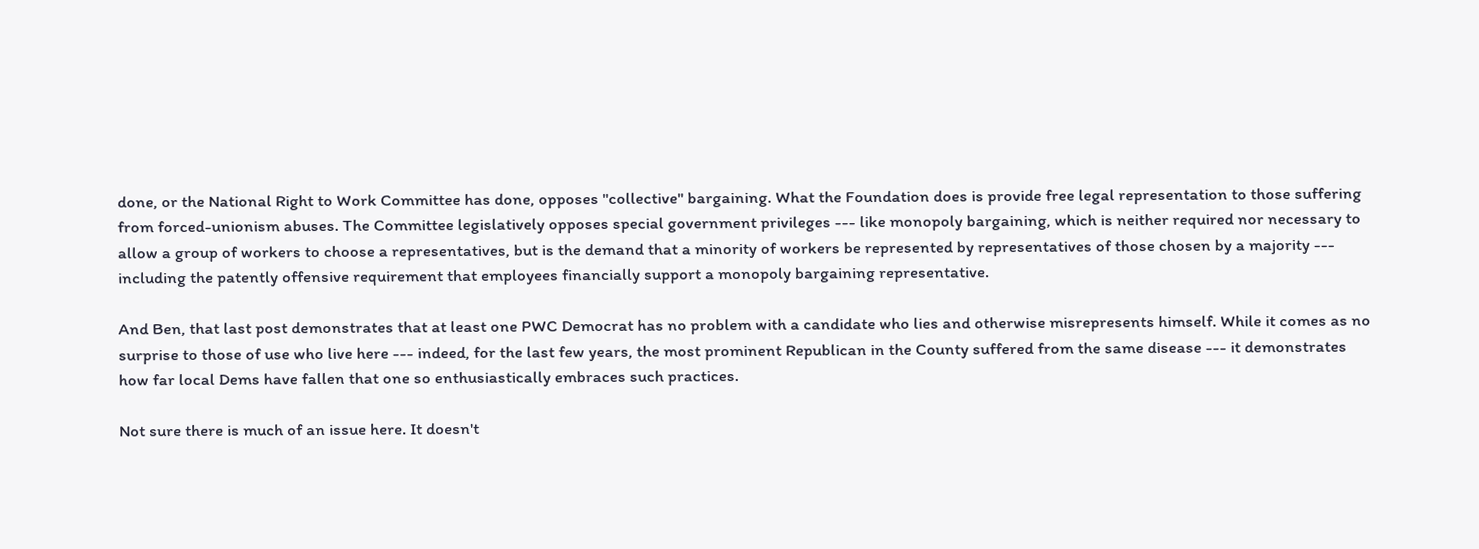done, or the National Right to Work Committee has done, opposes "collective" bargaining. What the Foundation does is provide free legal representation to those suffering from forced-unionism abuses. The Committee legislatively opposes special government privileges --- like monopoly bargaining, which is neither required nor necessary to allow a group of workers to choose a representatives, but is the demand that a minority of workers be represented by representatives of those chosen by a majority --- including the patently offensive requirement that employees financially support a monopoly bargaining representative.

And Ben, that last post demonstrates that at least one PWC Democrat has no problem with a candidate who lies and otherwise misrepresents himself. While it comes as no surprise to those of use who live here --- indeed, for the last few years, the most prominent Republican in the County suffered from the same disease --- it demonstrates how far local Dems have fallen that one so enthusiastically embraces such practices.

Not sure there is much of an issue here. It doesn't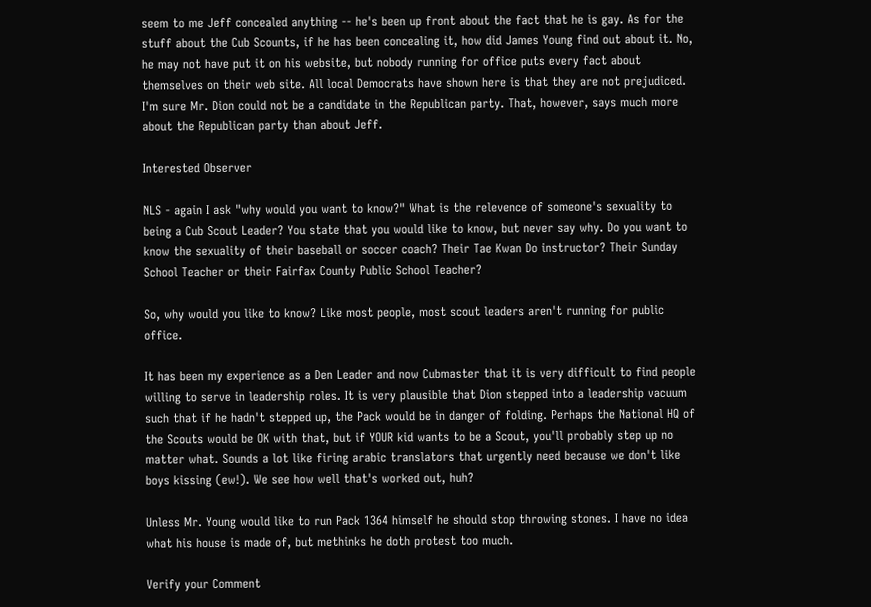seem to me Jeff concealed anything -- he's been up front about the fact that he is gay. As for the stuff about the Cub Scounts, if he has been concealing it, how did James Young find out about it. No, he may not have put it on his website, but nobody running for office puts every fact about themselves on their web site. All local Democrats have shown here is that they are not prejudiced. I'm sure Mr. Dion could not be a candidate in the Republican party. That, however, says much more about the Republican party than about Jeff.

Interested Observer

NLS - again I ask "why would you want to know?" What is the relevence of someone's sexuality to being a Cub Scout Leader? You state that you would like to know, but never say why. Do you want to know the sexuality of their baseball or soccer coach? Their Tae Kwan Do instructor? Their Sunday School Teacher or their Fairfax County Public School Teacher?

So, why would you like to know? Like most people, most scout leaders aren't running for public office.

It has been my experience as a Den Leader and now Cubmaster that it is very difficult to find people willing to serve in leadership roles. It is very plausible that Dion stepped into a leadership vacuum such that if he hadn't stepped up, the Pack would be in danger of folding. Perhaps the National HQ of the Scouts would be OK with that, but if YOUR kid wants to be a Scout, you'll probably step up no matter what. Sounds a lot like firing arabic translators that urgently need because we don't like boys kissing (ew!). We see how well that's worked out, huh?

Unless Mr. Young would like to run Pack 1364 himself he should stop throwing stones. I have no idea what his house is made of, but methinks he doth protest too much.

Verify your Comment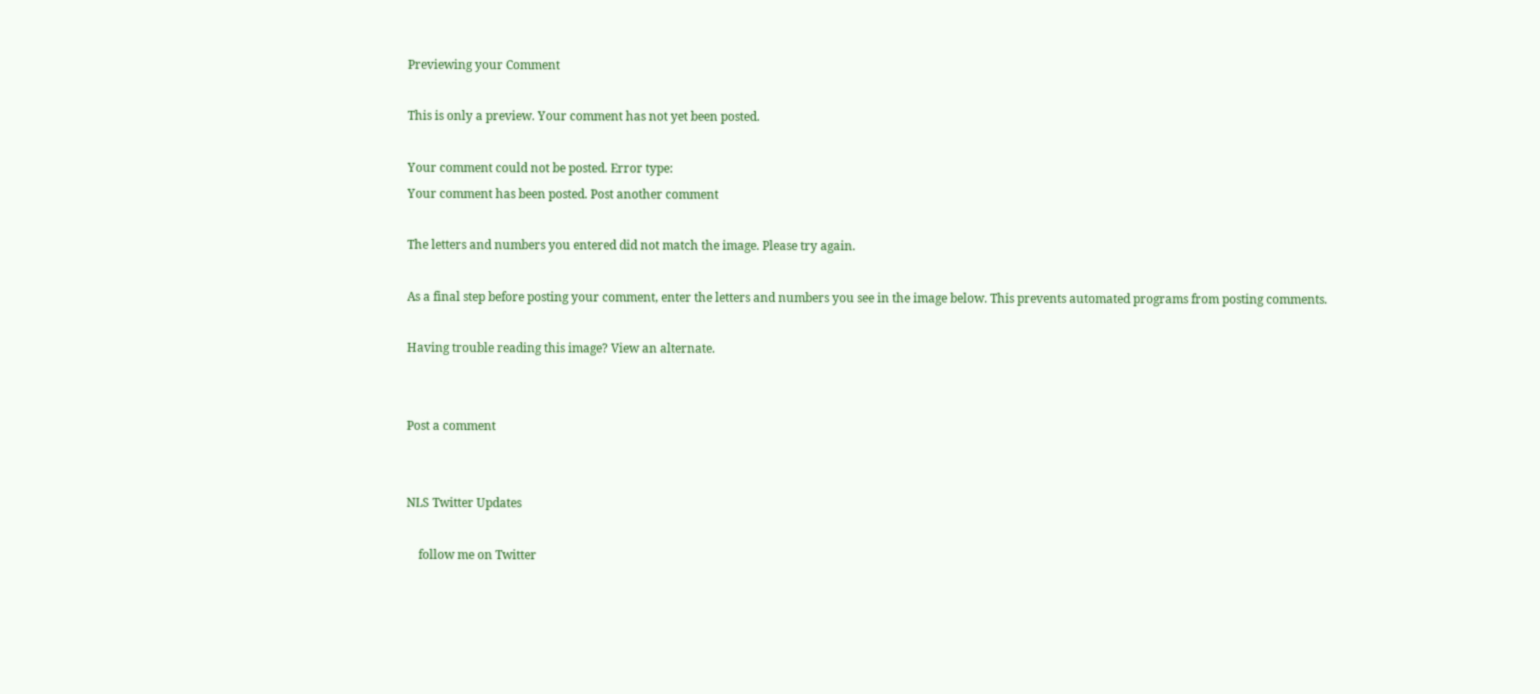Previewing your Comment

This is only a preview. Your comment has not yet been posted.

Your comment could not be posted. Error type:
Your comment has been posted. Post another comment

The letters and numbers you entered did not match the image. Please try again.

As a final step before posting your comment, enter the letters and numbers you see in the image below. This prevents automated programs from posting comments.

Having trouble reading this image? View an alternate.


Post a comment


NLS Twitter Updates

    follow me on Twitter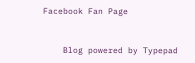Facebook Fan Page


    Blog powered by Typepad